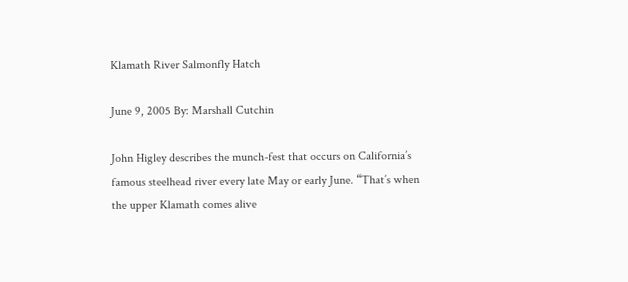Klamath River Salmonfly Hatch

June 9, 2005 By: Marshall Cutchin

John Higley describes the munch-fest that occurs on California’s famous steelhead river every late May or early June. “That’s when the upper Klamath comes alive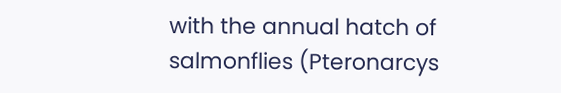with the annual hatch of salmonflies (Pteronarcys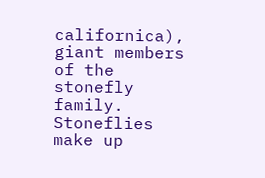californica), giant members of the stonefly family. Stoneflies make up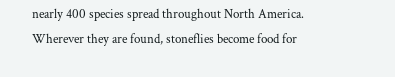nearly 400 species spread throughout North America. Wherever they are found, stoneflies become food for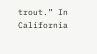trout.” In California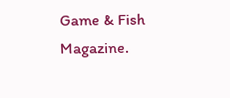Game & Fish Magazine.